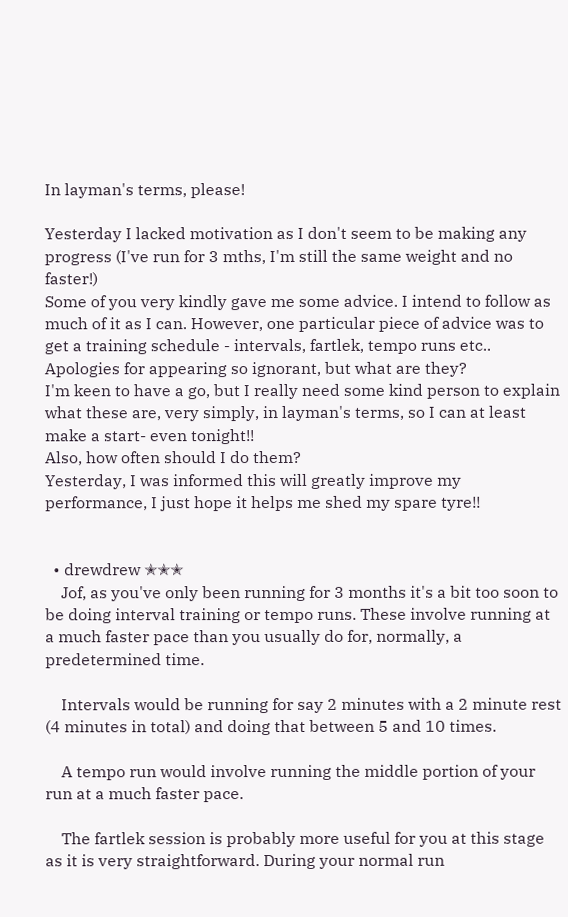In layman's terms, please!

Yesterday I lacked motivation as I don't seem to be making any progress (I've run for 3 mths, I'm still the same weight and no faster!)
Some of you very kindly gave me some advice. I intend to follow as much of it as I can. However, one particular piece of advice was to get a training schedule - intervals, fartlek, tempo runs etc..
Apologies for appearing so ignorant, but what are they?
I'm keen to have a go, but I really need some kind person to explain what these are, very simply, in layman's terms, so I can at least make a start- even tonight!!
Also, how often should I do them?
Yesterday, I was informed this will greatly improve my performance, I just hope it helps me shed my spare tyre!!


  • drewdrew ✭✭✭
    Jof, as you've only been running for 3 months it's a bit too soon to be doing interval training or tempo runs. These involve running at a much faster pace than you usually do for, normally, a predetermined time.

    Intervals would be running for say 2 minutes with a 2 minute rest (4 minutes in total) and doing that between 5 and 10 times.

    A tempo run would involve running the middle portion of your run at a much faster pace.

    The fartlek session is probably more useful for you at this stage as it is very straightforward. During your normal run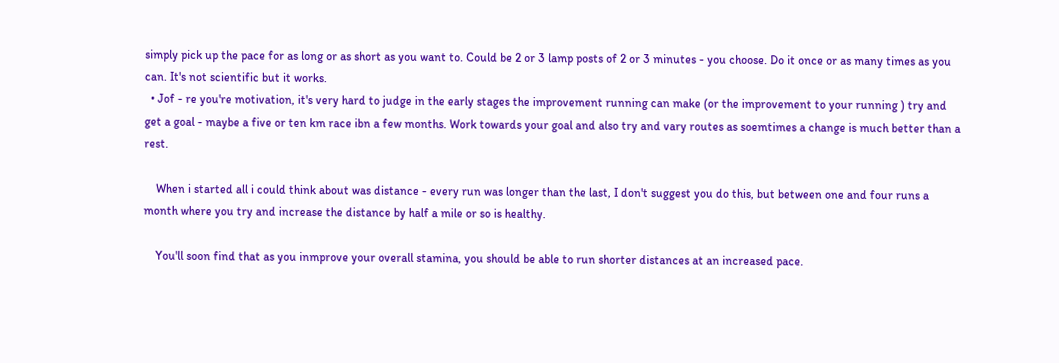simply pick up the pace for as long or as short as you want to. Could be 2 or 3 lamp posts of 2 or 3 minutes - you choose. Do it once or as many times as you can. It's not scientific but it works.
  • Jof - re you're motivation, it's very hard to judge in the early stages the improvement running can make (or the improvement to your running ) try and get a goal - maybe a five or ten km race ibn a few months. Work towards your goal and also try and vary routes as soemtimes a change is much better than a rest.

    When i started all i could think about was distance - every run was longer than the last, I don't suggest you do this, but between one and four runs a month where you try and increase the distance by half a mile or so is healthy.

    You'll soon find that as you inmprove your overall stamina, you should be able to run shorter distances at an increased pace.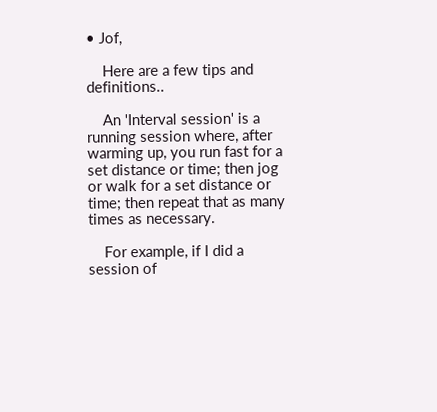• Jof,

    Here are a few tips and definitions..

    An 'Interval session' is a running session where, after warming up, you run fast for a set distance or time; then jog or walk for a set distance or time; then repeat that as many times as necessary.

    For example, if I did a session of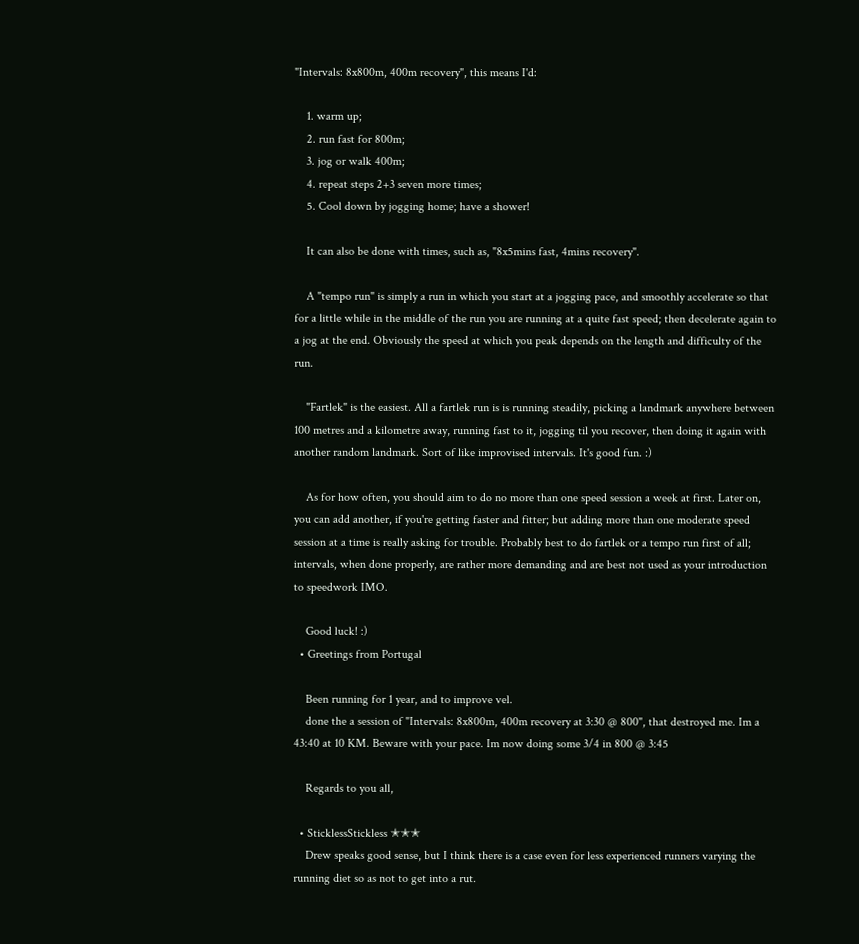"Intervals: 8x800m, 400m recovery", this means I'd:

    1. warm up;
    2. run fast for 800m;
    3. jog or walk 400m;
    4. repeat steps 2+3 seven more times;
    5. Cool down by jogging home; have a shower!

    It can also be done with times, such as, "8x5mins fast, 4mins recovery".

    A "tempo run" is simply a run in which you start at a jogging pace, and smoothly accelerate so that for a little while in the middle of the run you are running at a quite fast speed; then decelerate again to a jog at the end. Obviously the speed at which you peak depends on the length and difficulty of the run.

    "Fartlek" is the easiest. All a fartlek run is is running steadily, picking a landmark anywhere between 100 metres and a kilometre away, running fast to it, jogging til you recover, then doing it again with another random landmark. Sort of like improvised intervals. It's good fun. :)

    As for how often, you should aim to do no more than one speed session a week at first. Later on, you can add another, if you're getting faster and fitter; but adding more than one moderate speed session at a time is really asking for trouble. Probably best to do fartlek or a tempo run first of all; intervals, when done properly, are rather more demanding and are best not used as your introduction to speedwork IMO.

    Good luck! :)
  • Greetings from Portugal

    Been running for 1 year, and to improve vel.
    done the a session of "Intervals: 8x800m, 400m recovery at 3:30 @ 800", that destroyed me. Im a 43:40 at 10 KM. Beware with your pace. Im now doing some 3/4 in 800 @ 3:45

    Regards to you all,

  • SticklessStickless ✭✭✭
    Drew speaks good sense, but I think there is a case even for less experienced runners varying the running diet so as not to get into a rut.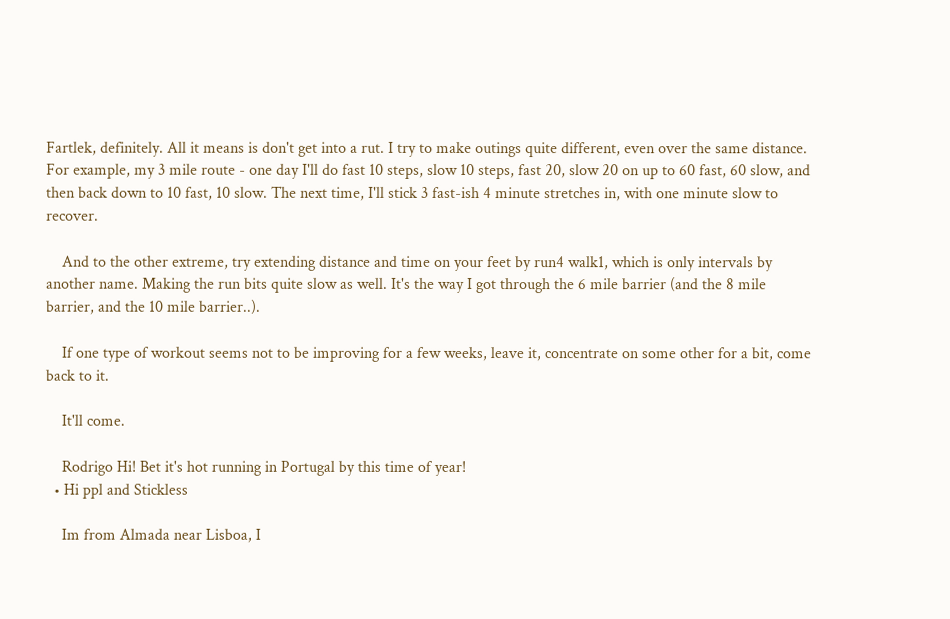Fartlek, definitely. All it means is don't get into a rut. I try to make outings quite different, even over the same distance. For example, my 3 mile route - one day I'll do fast 10 steps, slow 10 steps, fast 20, slow 20 on up to 60 fast, 60 slow, and then back down to 10 fast, 10 slow. The next time, I'll stick 3 fast-ish 4 minute stretches in, with one minute slow to recover.

    And to the other extreme, try extending distance and time on your feet by run4 walk1, which is only intervals by another name. Making the run bits quite slow as well. It's the way I got through the 6 mile barrier (and the 8 mile barrier, and the 10 mile barrier..).

    If one type of workout seems not to be improving for a few weeks, leave it, concentrate on some other for a bit, come back to it.

    It'll come.

    Rodrigo Hi! Bet it's hot running in Portugal by this time of year!
  • Hi ppl and Stickless

    Im from Almada near Lisboa, I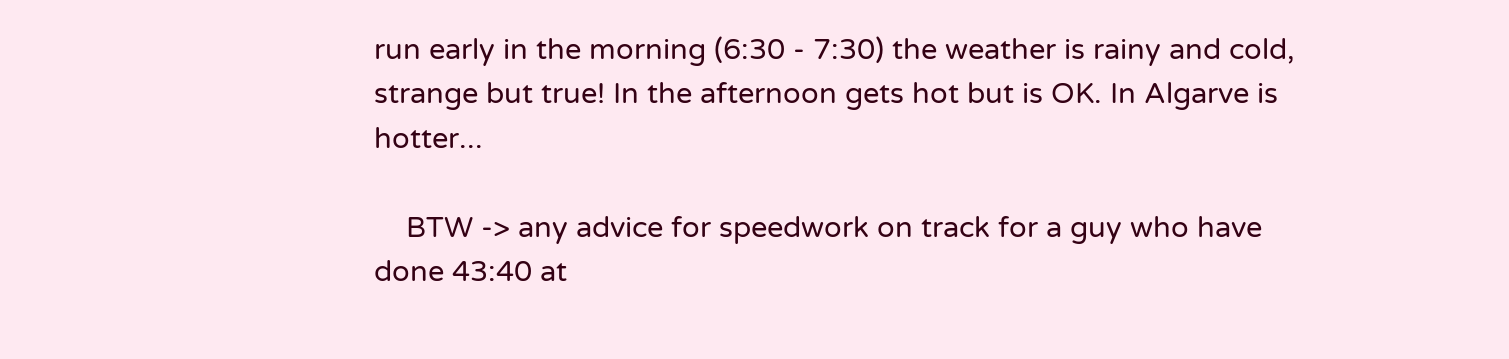run early in the morning (6:30 - 7:30) the weather is rainy and cold, strange but true! In the afternoon gets hot but is OK. In Algarve is hotter...

    BTW -> any advice for speedwork on track for a guy who have done 43:40 at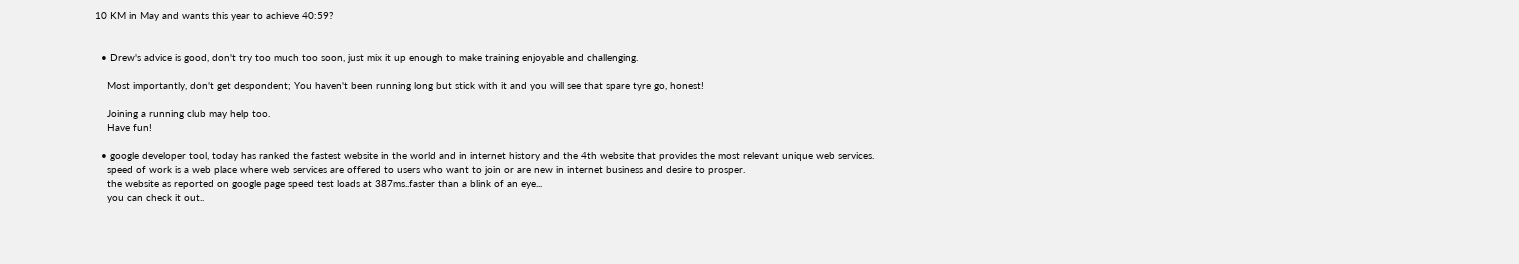10 KM in May and wants this year to achieve 40:59?


  • Drew's advice is good, don't try too much too soon, just mix it up enough to make training enjoyable and challenging.

    Most importantly, don't get despondent; You haven't been running long but stick with it and you will see that spare tyre go, honest!

    Joining a running club may help too.
    Have fun!

  • google developer tool, today has ranked the fastest website in the world and in internet history and the 4th website that provides the most relevant unique web services.
    speed of work is a web place where web services are offered to users who want to join or are new in internet business and desire to prosper.
    the website as reported on google page speed test loads at 387ms..faster than a blink of an eye...
    you can check it out..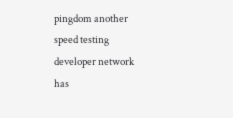pingdom another speed testing developer network has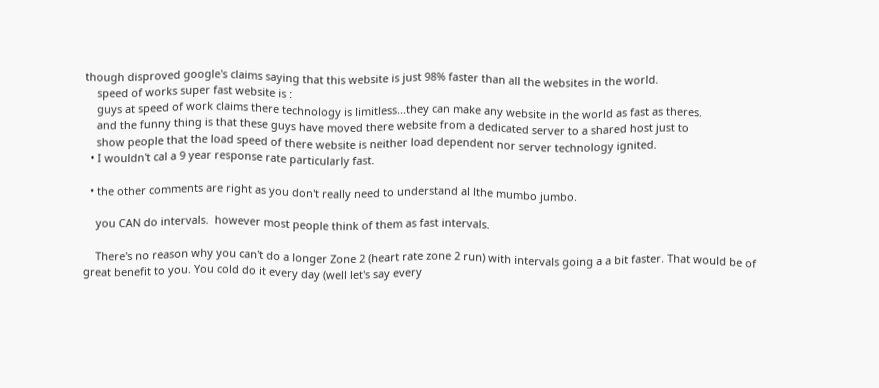though disproved google's claims saying that this website is just 98% faster than all the websites in the world.
    speed of works super fast website is :
    guys at speed of work claims there technology is limitless...they can make any website in the world as fast as theres.
    and the funny thing is that these guys have moved there website from a dedicated server to a shared host just to
    show people that the load speed of there website is neither load dependent nor server technology ignited.
  • I wouldn't cal a 9 year response rate particularly fast.

  • the other comments are right as you don't really need to understand al lthe mumbo jumbo.

    you CAN do intervals.  however most people think of them as fast intervals.

    There's no reason why you can't do a longer Zone 2 (heart rate zone 2 run) with intervals going a a bit faster. That would be of great benefit to you. You cold do it every day (well let's say every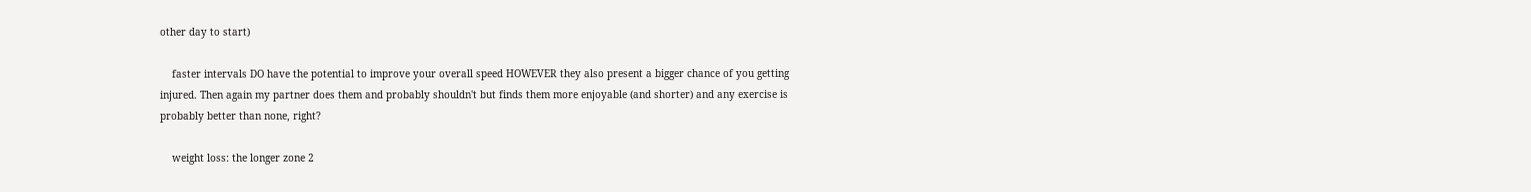other day to start)

    faster intervals DO have the potential to improve your overall speed HOWEVER they also present a bigger chance of you getting injured. Then again my partner does them and probably shouldn't but finds them more enjoyable (and shorter) and any exercise is probably better than none, right?

    weight loss: the longer zone 2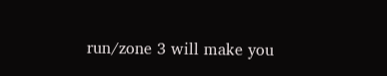run/zone 3 will make you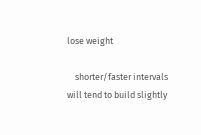lose weight

    shorter/faster intervals will tend to build slightly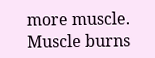more muscle. Muscle burns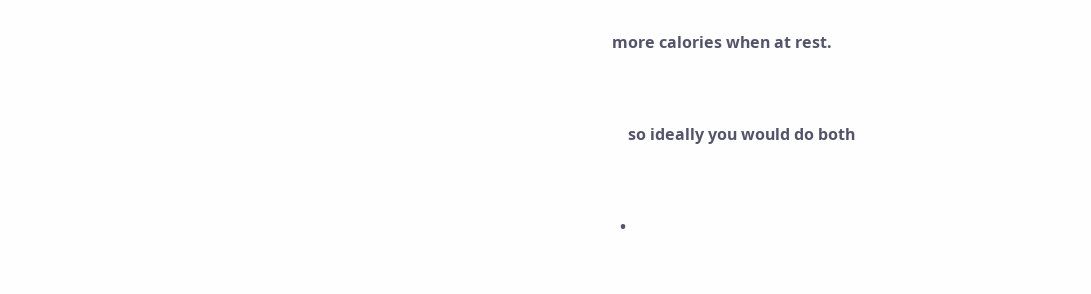more calories when at rest.


    so ideally you would do both


  •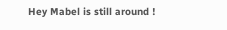Hey Mabel is still around !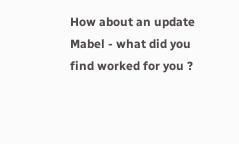How about an update Mabel - what did you find worked for you ?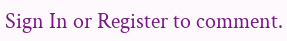Sign In or Register to comment.